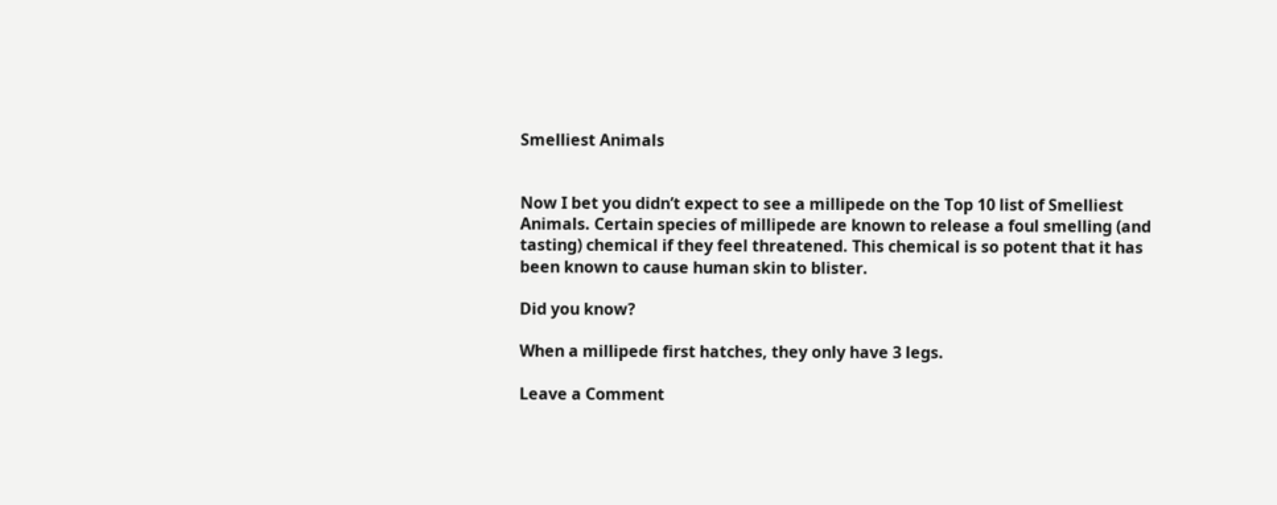Smelliest Animals


Now I bet you didn’t expect to see a millipede on the Top 10 list of Smelliest Animals. Certain species of millipede are known to release a foul smelling (and tasting) chemical if they feel threatened. This chemical is so potent that it has been known to cause human skin to blister.

Did you know?

When a millipede first hatches, they only have 3 legs.

Leave a Comment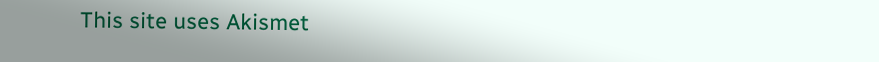This site uses Akismet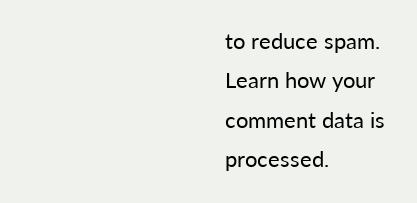to reduce spam. Learn how your comment data is processed.